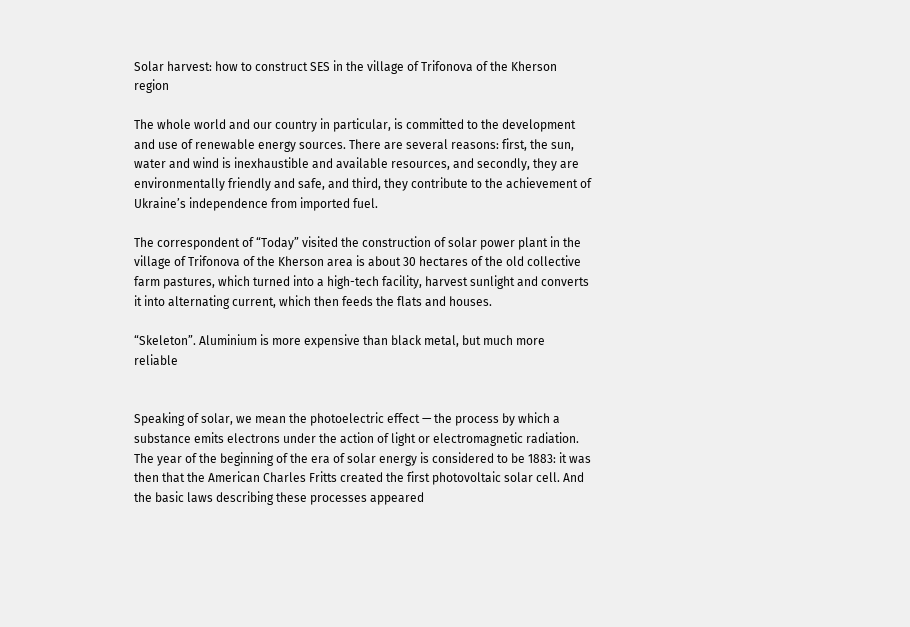Solar harvest: how to construct SES in the village of Trifonova of the Kherson region

The whole world and our country in particular, is committed to the development and use of renewable energy sources. There are several reasons: first, the sun, water and wind is inexhaustible and available resources, and secondly, they are environmentally friendly and safe, and third, they contribute to the achievement of Ukraine’s independence from imported fuel.

The correspondent of “Today” visited the construction of solar power plant in the village of Trifonova of the Kherson area is about 30 hectares of the old collective farm pastures, which turned into a high-tech facility, harvest sunlight and converts it into alternating current, which then feeds the flats and houses.

“Skeleton”. Aluminium is more expensive than black metal, but much more reliable


Speaking of solar, we mean the photoelectric effect — the process by which a substance emits electrons under the action of light or electromagnetic radiation. The year of the beginning of the era of solar energy is considered to be 1883: it was then that the American Charles Fritts created the first photovoltaic solar cell. And the basic laws describing these processes appeared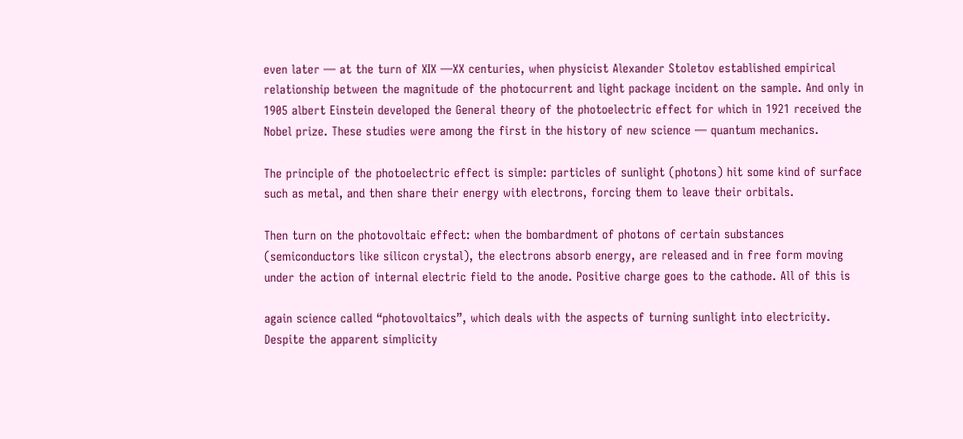even later — at the turn of XIX —XX centuries, when physicist Alexander Stoletov established empirical relationship between the magnitude of the photocurrent and light package incident on the sample. And only in 1905 albert Einstein developed the General theory of the photoelectric effect for which in 1921 received the Nobel prize. These studies were among the first in the history of new science — quantum mechanics.

The principle of the photoelectric effect is simple: particles of sunlight (photons) hit some kind of surface such as metal, and then share their energy with electrons, forcing them to leave their orbitals.

Then turn on the photovoltaic effect: when the bombardment of photons of certain substances (semiconductors like silicon crystal), the electrons absorb energy, are released and in free form moving under the action of internal electric field to the anode. Positive charge goes to the cathode. All of this is

again science called “photovoltaics”, which deals with the aspects of turning sunlight into electricity. Despite the apparent simplicity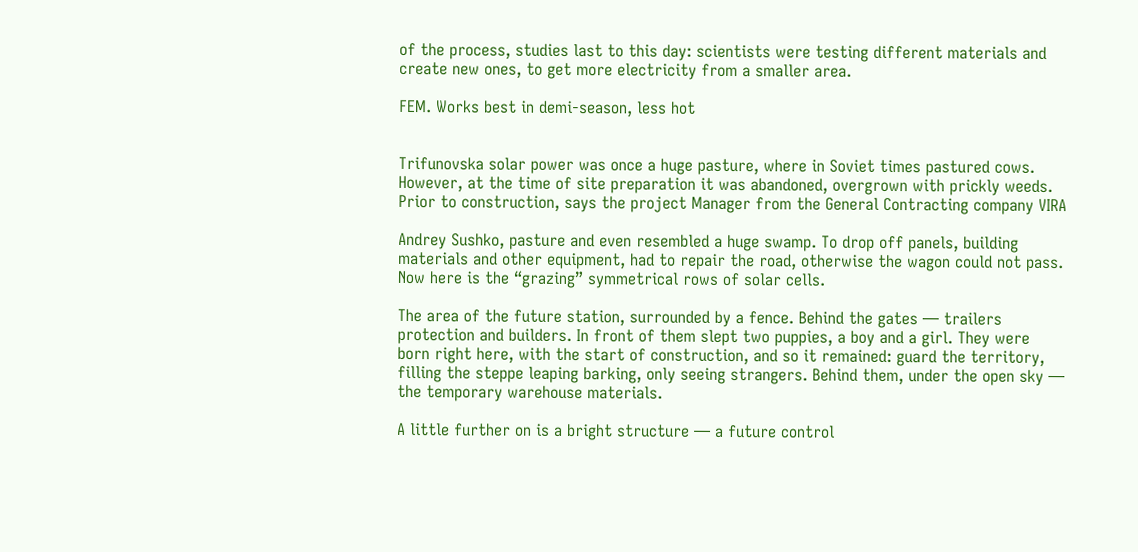of the process, studies last to this day: scientists were testing different materials and create new ones, to get more electricity from a smaller area.

FEM. Works best in demi-season, less hot


Trifunovska solar power was once a huge pasture, where in Soviet times pastured cows. However, at the time of site preparation it was abandoned, overgrown with prickly weeds. Prior to construction, says the project Manager from the General Contracting company VIRA

Andrey Sushko, pasture and even resembled a huge swamp. To drop off panels, building materials and other equipment, had to repair the road, otherwise the wagon could not pass. Now here is the “grazing” symmetrical rows of solar cells.

The area of the future station, surrounded by a fence. Behind the gates — trailers protection and builders. In front of them slept two puppies, a boy and a girl. They were born right here, with the start of construction, and so it remained: guard the territory, filling the steppe leaping barking, only seeing strangers. Behind them, under the open sky — the temporary warehouse materials.

A little further on is a bright structure — a future control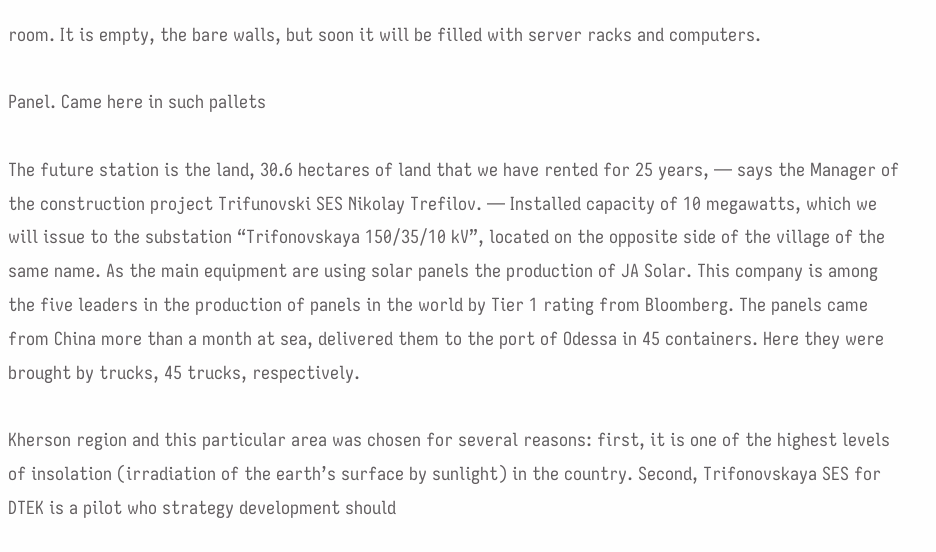room. It is empty, the bare walls, but soon it will be filled with server racks and computers.

Panel. Came here in such pallets

The future station is the land, 30.6 hectares of land that we have rented for 25 years, — says the Manager of the construction project Trifunovski SES Nikolay Trefilov. — Installed capacity of 10 megawatts, which we will issue to the substation “Trifonovskaya 150/35/10 kV”, located on the opposite side of the village of the same name. As the main equipment are using solar panels the production of JA Solar. This company is among the five leaders in the production of panels in the world by Tier 1 rating from Bloomberg. The panels came from China more than a month at sea, delivered them to the port of Odessa in 45 containers. Here they were brought by trucks, 45 trucks, respectively.

Kherson region and this particular area was chosen for several reasons: first, it is one of the highest levels of insolation (irradiation of the earth’s surface by sunlight) in the country. Second, Trifonovskaya SES for DTEK is a pilot who strategy development should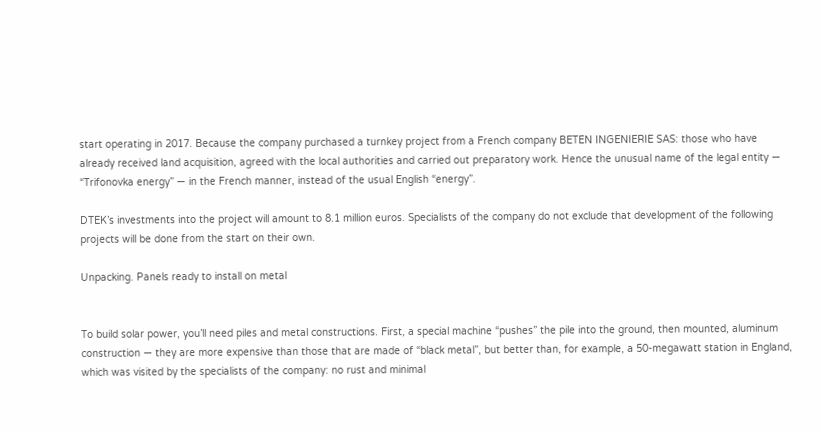start operating in 2017. Because the company purchased a turnkey project from a French company BETEN INGENIERIE SAS: those who have already received land acquisition, agreed with the local authorities and carried out preparatory work. Hence the unusual name of the legal entity — “Trifonovka energy” — in the French manner, instead of the usual English “energy”.

DTEK’s investments into the project will amount to 8.1 million euros. Specialists of the company do not exclude that development of the following projects will be done from the start on their own.

Unpacking. Panels ready to install on metal


To build solar power, you’ll need piles and metal constructions. First, a special machine “pushes” the pile into the ground, then mounted, aluminum construction — they are more expensive than those that are made of “black metal”, but better than, for example, a 50-megawatt station in England, which was visited by the specialists of the company: no rust and minimal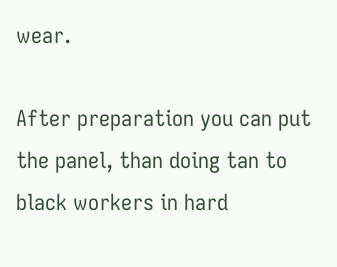wear.

After preparation you can put the panel, than doing tan to black workers in hard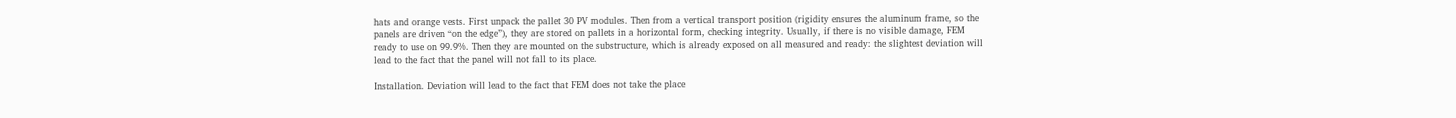hats and orange vests. First unpack the pallet 30 PV modules. Then from a vertical transport position (rigidity ensures the aluminum frame, so the panels are driven “on the edge”), they are stored on pallets in a horizontal form, checking integrity. Usually, if there is no visible damage, FEM ready to use on 99.9%. Then they are mounted on the substructure, which is already exposed on all measured and ready: the slightest deviation will lead to the fact that the panel will not fall to its place.

Installation. Deviation will lead to the fact that FEM does not take the place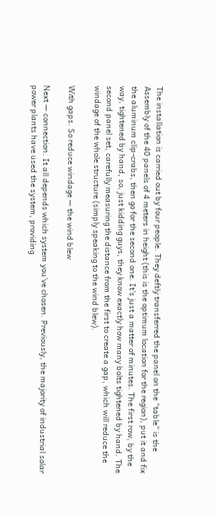The installation is carried out by four people. They deftly transferred the panel on the “table” is the Assembly of the 40 panels of 4 meters in height (this is the optimum location for the region), put it and fix the aluminum clip-crabs, then go for the second one. It’s just a matter of minutes. The first row, by the way, tightened by hand, so, just kidding guys, they know exactly how many bolts tightened by hand. The second panel set, carefully measuring the distance from the first to create a gap, which will reduce the windage of the whole structure (simply speaking to the wind blew).

With gaps. So reduce windage — the wind blew

Next — connection. It all depends which system you’ve chosen. Previously, the majority of industrial solar power plants have used the system, providing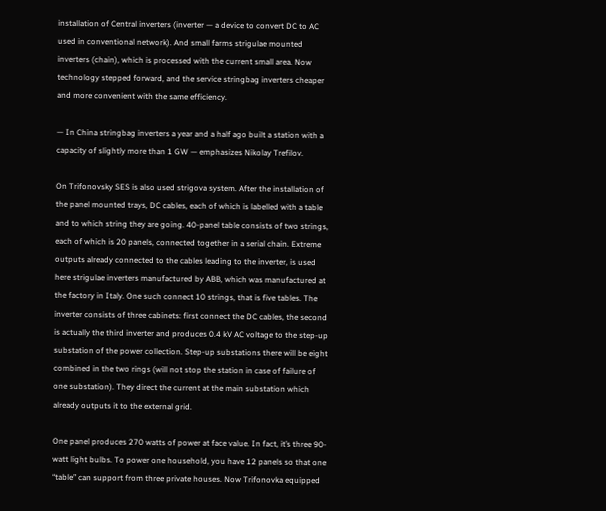installation of Central inverters (inverter — a device to convert DC to AC used in conventional network). And small farms strigulae mounted inverters (chain), which is processed with the current small area. Now technology stepped forward, and the service stringbag inverters cheaper and more convenient with the same efficiency.

— In China stringbag inverters a year and a half ago built a station with a capacity of slightly more than 1 GW — emphasizes Nikolay Trefilov.

On Trifonovsky SES is also used strigova system. After the installation of the panel mounted trays, DC cables, each of which is labelled with a table and to which string they are going. 40-panel table consists of two strings, each of which is 20 panels, connected together in a serial chain. Extreme outputs already connected to the cables leading to the inverter, is used here strigulae inverters manufactured by ABB, which was manufactured at the factory in Italy. One such connect 10 strings, that is five tables. The inverter consists of three cabinets: first connect the DC cables, the second is actually the third inverter and produces 0.4 kV AC voltage to the step-up substation of the power collection. Step-up substations there will be eight combined in the two rings (will not stop the station in case of failure of one substation). They direct the current at the main substation which already outputs it to the external grid.

One panel produces 270 watts of power at face value. In fact, it’s three 90-watt light bulbs. To power one household, you have 12 panels so that one “table” can support from three private houses. Now Trifonovka equipped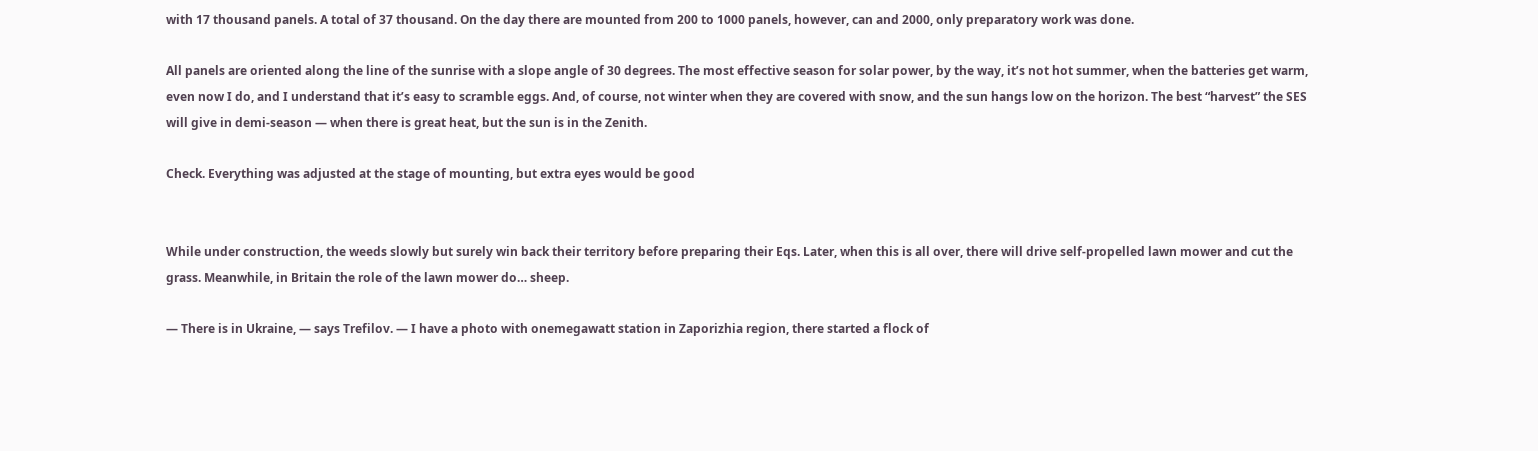with 17 thousand panels. A total of 37 thousand. On the day there are mounted from 200 to 1000 panels, however, can and 2000, only preparatory work was done.

All panels are oriented along the line of the sunrise with a slope angle of 30 degrees. The most effective season for solar power, by the way, it’s not hot summer, when the batteries get warm, even now I do, and I understand that it’s easy to scramble eggs. And, of course, not winter when they are covered with snow, and the sun hangs low on the horizon. The best “harvest” the SES will give in demi-season — when there is great heat, but the sun is in the Zenith.

Check. Everything was adjusted at the stage of mounting, but extra eyes would be good


While under construction, the weeds slowly but surely win back their territory before preparing their Eqs. Later, when this is all over, there will drive self-propelled lawn mower and cut the grass. Meanwhile, in Britain the role of the lawn mower do… sheep.

— There is in Ukraine, — says Trefilov. — I have a photo with onemegawatt station in Zaporizhia region, there started a flock of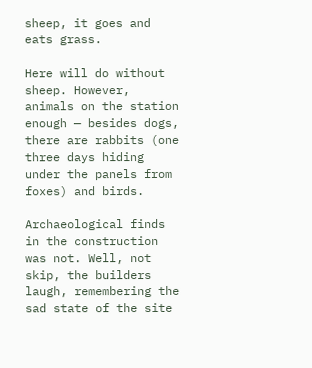sheep, it goes and eats grass.

Here will do without sheep. However, animals on the station enough — besides dogs, there are rabbits (one three days hiding under the panels from foxes) and birds.

Archaeological finds in the construction was not. Well, not skip, the builders laugh, remembering the sad state of the site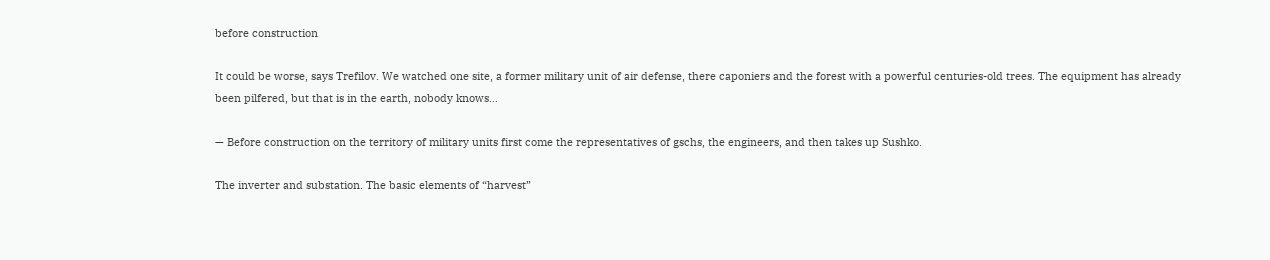before construction

It could be worse, says Trefilov. We watched one site, a former military unit of air defense, there caponiers and the forest with a powerful centuries-old trees. The equipment has already been pilfered, but that is in the earth, nobody knows…

— Before construction on the territory of military units first come the representatives of gschs, the engineers, and then takes up Sushko.

The inverter and substation. The basic elements of “harvest”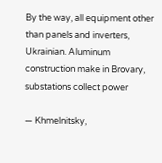By the way, all equipment other than panels and inverters, Ukrainian. Aluminum construction make in Brovary, substations collect power

— Khmelnitsky,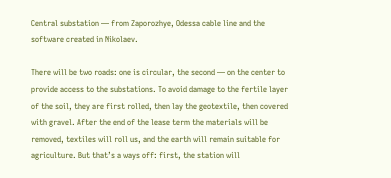Central substation — from Zaporozhye, Odessa cable line and the software created in Nikolaev.

There will be two roads: one is circular, the second — on the center to provide access to the substations. To avoid damage to the fertile layer of the soil, they are first rolled, then lay the geotextile, then covered with gravel. After the end of the lease term the materials will be removed, textiles will roll us, and the earth will remain suitable for agriculture. But that’s a ways off: first, the station will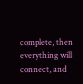complete, then everything will connect, and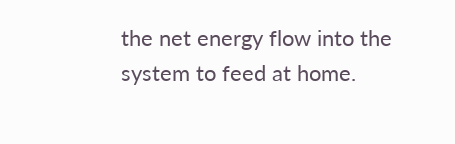the net energy flow into the system to feed at home.